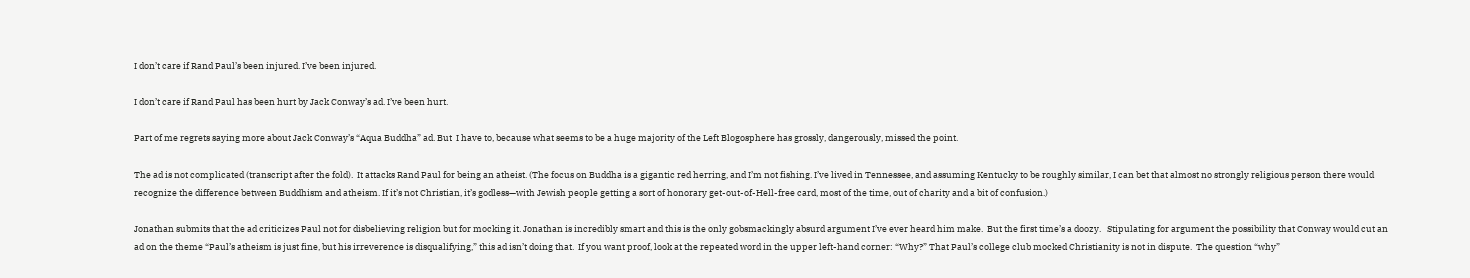I don’t care if Rand Paul’s been injured. I’ve been injured.

I don’t care if Rand Paul has been hurt by Jack Conway’s ad. I’ve been hurt.

Part of me regrets saying more about Jack Conway’s “Aqua Buddha” ad. But  I have to, because what seems to be a huge majority of the Left Blogosphere has grossly, dangerously, missed the point.

The ad is not complicated (transcript after the fold).  It attacks Rand Paul for being an atheist. (The focus on Buddha is a gigantic red herring, and I’m not fishing. I’ve lived in Tennessee, and assuming Kentucky to be roughly similar, I can bet that almost no strongly religious person there would recognize the difference between Buddhism and atheism. If it’s not Christian, it’s godless—with Jewish people getting a sort of honorary get-out-of-Hell-free card, most of the time, out of charity and a bit of confusion.)

Jonathan submits that the ad criticizes Paul not for disbelieving religion but for mocking it. Jonathan is incredibly smart and this is the only gobsmackingly absurd argument I’ve ever heard him make.  But the first time’s a doozy.   Stipulating for argument the possibility that Conway would cut an ad on the theme “Paul’s atheism is just fine, but his irreverence is disqualifying,” this ad isn’t doing that.  If you want proof, look at the repeated word in the upper left-hand corner: “Why?” That Paul’s college club mocked Christianity is not in dispute.  The question “why”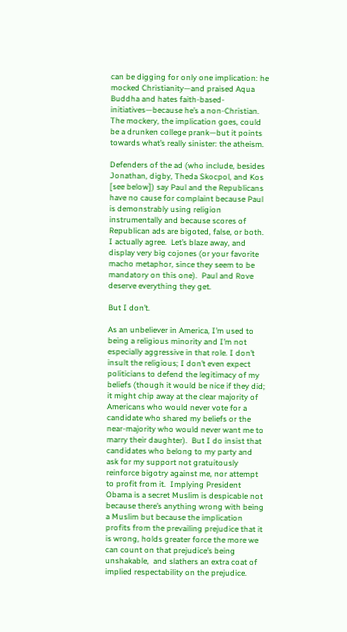can be digging for only one implication: he mocked Christianity—and praised Aqua Buddha and hates faith-based-initiatives—because he’s a non-Christian. The mockery, the implication goes, could be a drunken college prank—but it points towards what’s really sinister: the atheism.

Defenders of the ad (who include, besides Jonathan, digby, Theda Skocpol, and Kos [see below]) say Paul and the Republicans have no cause for complaint because Paul is demonstrably using religion instrumentally and because scores of Republican ads are bigoted, false, or both. I actually agree.  Let’s blaze away, and display very big cojones (or your favorite macho metaphor, since they seem to be mandatory on this one).  Paul and Rove deserve everything they get.

But I don’t.

As an unbeliever in America, I’m used to being a religious minority and I’m not especially aggressive in that role. I don’t insult the religious; I don’t even expect politicians to defend the legitimacy of my beliefs (though it would be nice if they did; it might chip away at the clear majority of Americans who would never vote for a candidate who shared my beliefs or the near-majority who would never want me to marry their daughter).  But I do insist that candidates who belong to my party and ask for my support not gratuitously reinforce bigotry against me, nor attempt to profit from it.  Implying President Obama is a secret Muslim is despicable not because there’s anything wrong with being a Muslim but because the implication profits from the prevailing prejudice that it is wrong, holds greater force the more we can count on that prejudice’s being unshakable,  and slathers an extra coat of implied respectability on the prejudice.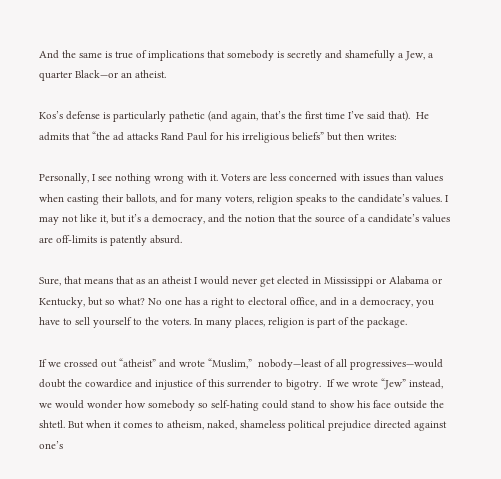And the same is true of implications that somebody is secretly and shamefully a Jew, a quarter Black—or an atheist.

Kos’s defense is particularly pathetic (and again, that’s the first time I’ve said that).  He admits that “the ad attacks Rand Paul for his irreligious beliefs” but then writes:

Personally, I see nothing wrong with it. Voters are less concerned with issues than values when casting their ballots, and for many voters, religion speaks to the candidate’s values. I may not like it, but it’s a democracy, and the notion that the source of a candidate’s values are off-limits is patently absurd.

Sure, that means that as an atheist I would never get elected in Mississippi or Alabama or Kentucky, but so what? No one has a right to electoral office, and in a democracy, you have to sell yourself to the voters. In many places, religion is part of the package.

If we crossed out “atheist” and wrote “Muslim,”  nobody—least of all progressives—would doubt the cowardice and injustice of this surrender to bigotry.  If we wrote “Jew” instead, we would wonder how somebody so self-hating could stand to show his face outside the shtetl. But when it comes to atheism, naked, shameless political prejudice directed against one’s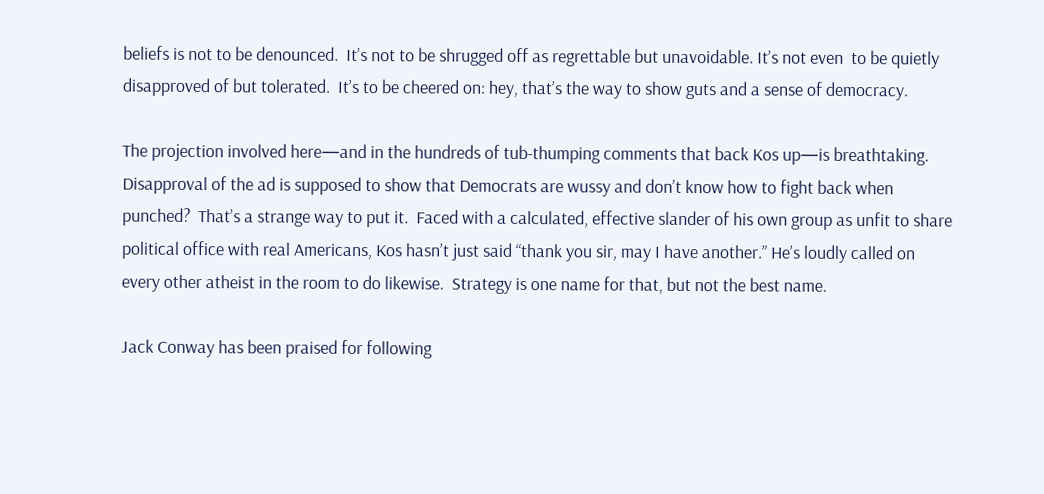beliefs is not to be denounced.  It’s not to be shrugged off as regrettable but unavoidable. It’s not even  to be quietly disapproved of but tolerated.  It’s to be cheered on: hey, that’s the way to show guts and a sense of democracy.

The projection involved here—and in the hundreds of tub-thumping comments that back Kos up—is breathtaking.  Disapproval of the ad is supposed to show that Democrats are wussy and don’t know how to fight back when punched?  That’s a strange way to put it.  Faced with a calculated, effective slander of his own group as unfit to share political office with real Americans, Kos hasn’t just said “thank you sir, may I have another.” He’s loudly called on every other atheist in the room to do likewise.  Strategy is one name for that, but not the best name.

Jack Conway has been praised for following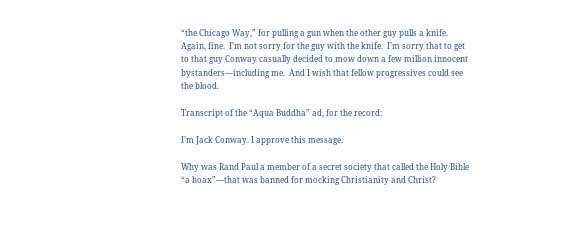“the Chicago Way,” for pulling a gun when the other guy pulls a knife.  Again, fine.  I’m not sorry for the guy with the knife.  I’m sorry that to get to that guy Conway casually decided to mow down a few million innocent bystanders—including me.  And I wish that fellow progressives could see the blood.

Transcript of the “Aqua Buddha” ad, for the record:

I’m Jack Conway. I approve this message.

Why was Rand Paul a member of a secret society that called the Holy Bible “a hoax”—that was banned for mocking Christianity and Christ?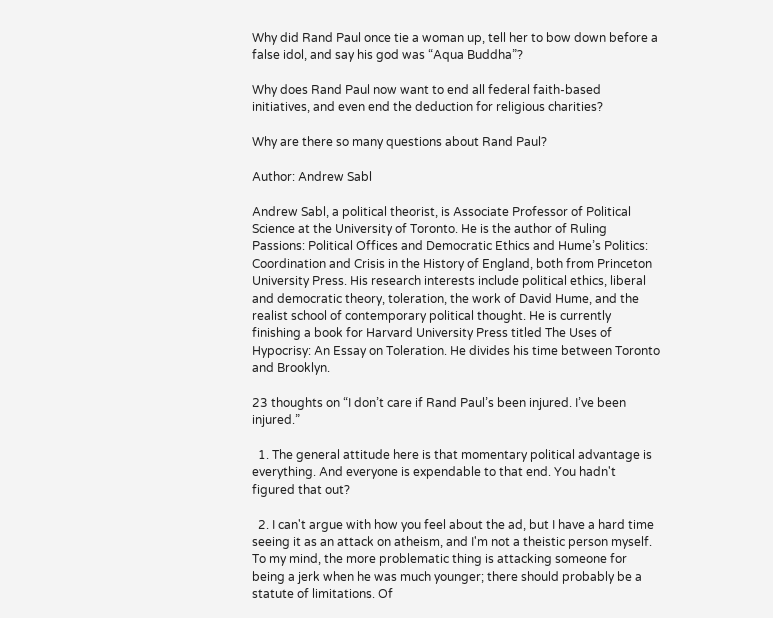Why did Rand Paul once tie a woman up, tell her to bow down before a false idol, and say his god was “Aqua Buddha”?

Why does Rand Paul now want to end all federal faith-based initiatives, and even end the deduction for religious charities?

Why are there so many questions about Rand Paul?

Author: Andrew Sabl

Andrew Sabl, a political theorist, is Associate Professor of Political Science at the University of Toronto. He is the author of Ruling Passions: Political Offices and Democratic Ethics and Hume’s Politics: Coordination and Crisis in the History of England, both from Princeton University Press. His research interests include political ethics, liberal and democratic theory, toleration, the work of David Hume, and the realist school of contemporary political thought. He is currently finishing a book for Harvard University Press titled The Uses of Hypocrisy: An Essay on Toleration. He divides his time between Toronto and Brooklyn.

23 thoughts on “I don’t care if Rand Paul’s been injured. I’ve been injured.”

  1. The general attitude here is that momentary political advantage is everything. And everyone is expendable to that end. You hadn't figured that out?

  2. I can't argue with how you feel about the ad, but I have a hard time seeing it as an attack on atheism, and I'm not a theistic person myself. To my mind, the more problematic thing is attacking someone for being a jerk when he was much younger; there should probably be a statute of limitations. Of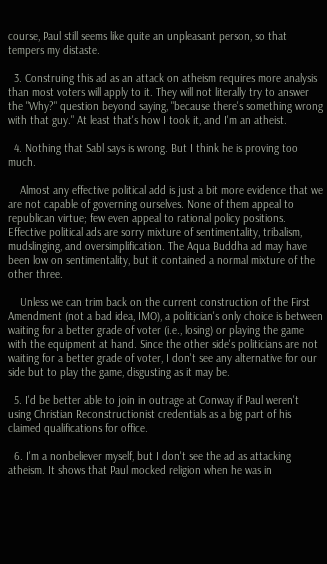course, Paul still seems like quite an unpleasant person, so that tempers my distaste.

  3. Construing this ad as an attack on atheism requires more analysis than most voters will apply to it. They will not literally try to answer the "Why?" question beyond saying, "because there's something wrong with that guy." At least that's how I took it, and I'm an atheist.

  4. Nothing that Sabl says is wrong. But I think he is proving too much.

    Almost any effective political add is just a bit more evidence that we are not capable of governing ourselves. None of them appeal to republican virtue; few even appeal to rational policy positions. Effective political ads are sorry mixture of sentimentality, tribalism, mudslinging, and oversimplification. The Aqua Buddha ad may have been low on sentimentality, but it contained a normal mixture of the other three.

    Unless we can trim back on the current construction of the First Amendment (not a bad idea, IMO), a politician's only choice is between waiting for a better grade of voter (i.e., losing) or playing the game with the equipment at hand. Since the other side's politicians are not waiting for a better grade of voter, I don't see any alternative for our side but to play the game, disgusting as it may be.

  5. I'd be better able to join in outrage at Conway if Paul weren't using Christian Reconstructionist credentials as a big part of his claimed qualifications for office.

  6. I'm a nonbeliever myself, but I don't see the ad as attacking atheism. It shows that Paul mocked religion when he was in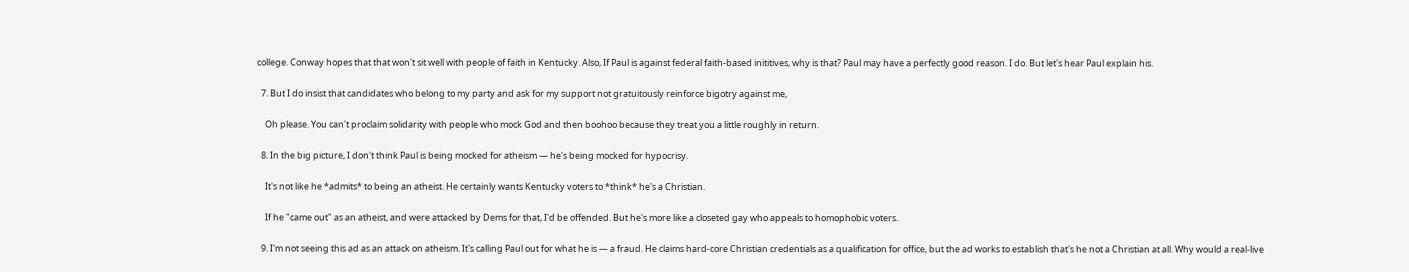college. Conway hopes that that won't sit well with people of faith in Kentucky. Also, If Paul is against federal faith-based inititives, why is that? Paul may have a perfectly good reason. I do. But let's hear Paul explain his.

  7. But I do insist that candidates who belong to my party and ask for my support not gratuitously reinforce bigotry against me,

    Oh please. You can't proclaim solidarity with people who mock God and then boohoo because they treat you a little roughly in return.

  8. In the big picture, I don't think Paul is being mocked for atheism — he's being mocked for hypocrisy.

    It's not like he *admits* to being an atheist. He certainly wants Kentucky voters to *think* he's a Christian.

    If he "came out" as an atheist, and were attacked by Dems for that, I'd be offended. But he's more like a closeted gay who appeals to homophobic voters.

  9. I'm not seeing this ad as an attack on atheism. It's calling Paul out for what he is — a fraud. He claims hard-core Christian credentials as a qualification for office, but the ad works to establish that's he not a Christian at all. Why would a real-live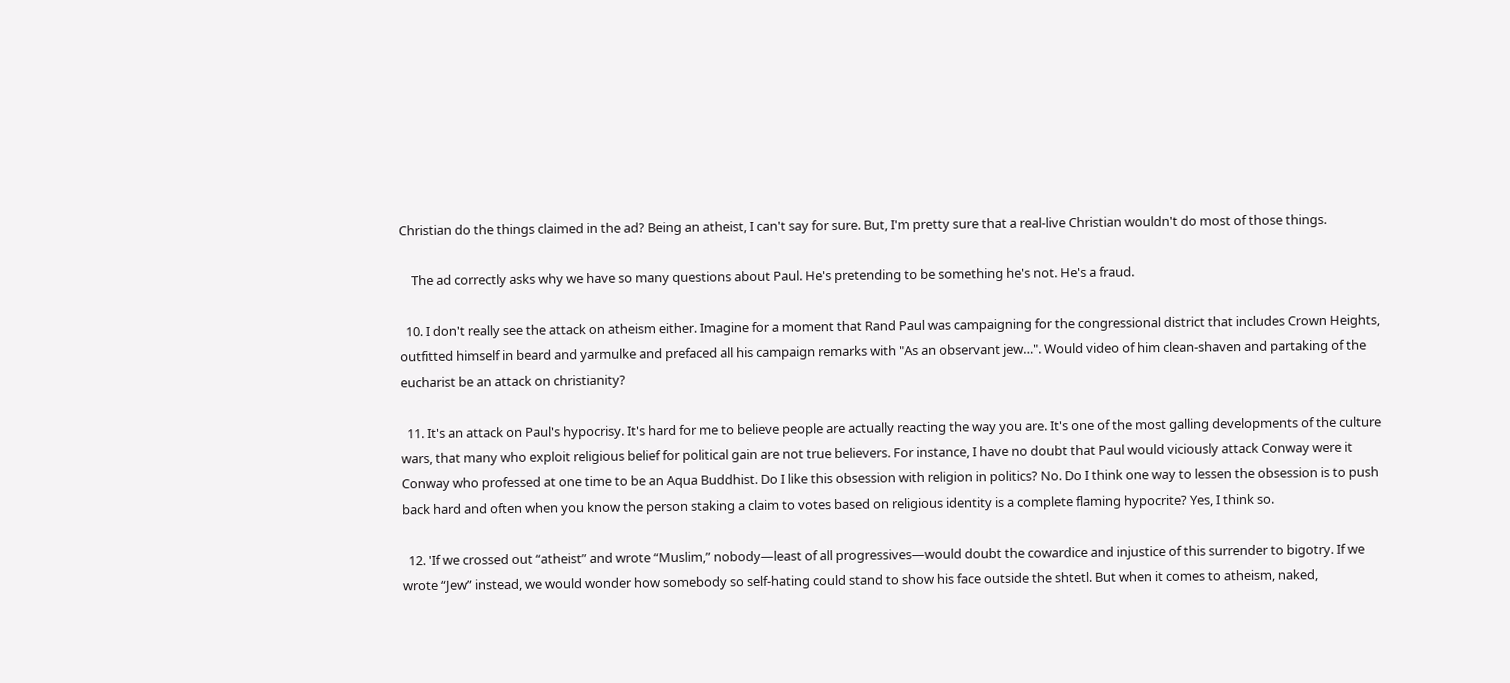Christian do the things claimed in the ad? Being an atheist, I can't say for sure. But, I'm pretty sure that a real-live Christian wouldn't do most of those things.

    The ad correctly asks why we have so many questions about Paul. He's pretending to be something he's not. He's a fraud.

  10. I don't really see the attack on atheism either. Imagine for a moment that Rand Paul was campaigning for the congressional district that includes Crown Heights, outfitted himself in beard and yarmulke and prefaced all his campaign remarks with "As an observant jew…". Would video of him clean-shaven and partaking of the eucharist be an attack on christianity?

  11. It's an attack on Paul's hypocrisy. It's hard for me to believe people are actually reacting the way you are. It's one of the most galling developments of the culture wars, that many who exploit religious belief for political gain are not true believers. For instance, I have no doubt that Paul would viciously attack Conway were it Conway who professed at one time to be an Aqua Buddhist. Do I like this obsession with religion in politics? No. Do I think one way to lessen the obsession is to push back hard and often when you know the person staking a claim to votes based on religious identity is a complete flaming hypocrite? Yes, I think so.

  12. 'If we crossed out “atheist” and wrote “Muslim,” nobody—least of all progressives—would doubt the cowardice and injustice of this surrender to bigotry. If we wrote “Jew” instead, we would wonder how somebody so self-hating could stand to show his face outside the shtetl. But when it comes to atheism, naked,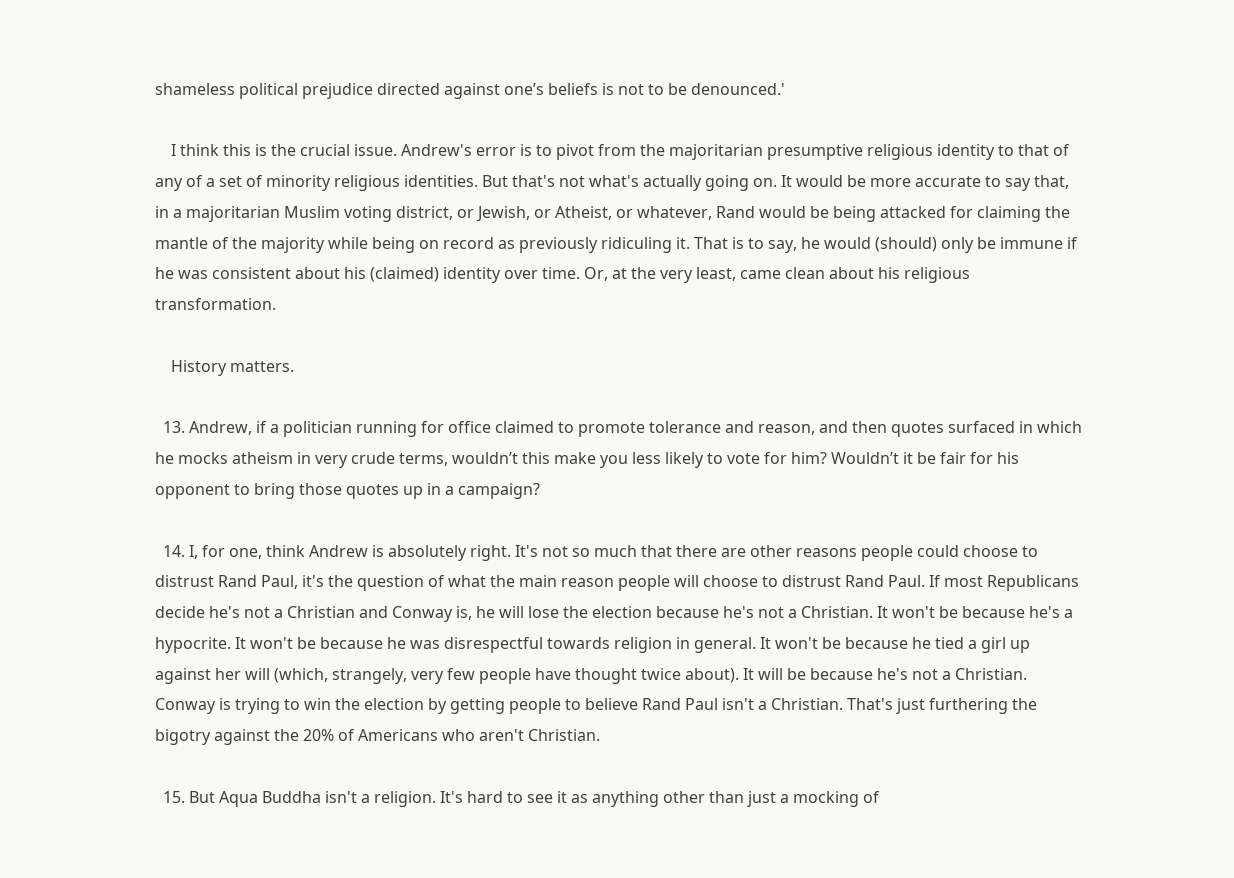shameless political prejudice directed against one’s beliefs is not to be denounced.'

    I think this is the crucial issue. Andrew's error is to pivot from the majoritarian presumptive religious identity to that of any of a set of minority religious identities. But that's not what's actually going on. It would be more accurate to say that, in a majoritarian Muslim voting district, or Jewish, or Atheist, or whatever, Rand would be being attacked for claiming the mantle of the majority while being on record as previously ridiculing it. That is to say, he would (should) only be immune if he was consistent about his (claimed) identity over time. Or, at the very least, came clean about his religious transformation.

    History matters.

  13. Andrew, if a politician running for office claimed to promote tolerance and reason, and then quotes surfaced in which he mocks atheism in very crude terms, wouldn’t this make you less likely to vote for him? Wouldn’t it be fair for his opponent to bring those quotes up in a campaign?

  14. I, for one, think Andrew is absolutely right. It's not so much that there are other reasons people could choose to distrust Rand Paul, it's the question of what the main reason people will choose to distrust Rand Paul. If most Republicans decide he's not a Christian and Conway is, he will lose the election because he's not a Christian. It won't be because he's a hypocrite. It won't be because he was disrespectful towards religion in general. It won't be because he tied a girl up against her will (which, strangely, very few people have thought twice about). It will be because he's not a Christian. Conway is trying to win the election by getting people to believe Rand Paul isn't a Christian. That's just furthering the bigotry against the 20% of Americans who aren't Christian.

  15. But Aqua Buddha isn't a religion. It's hard to see it as anything other than just a mocking of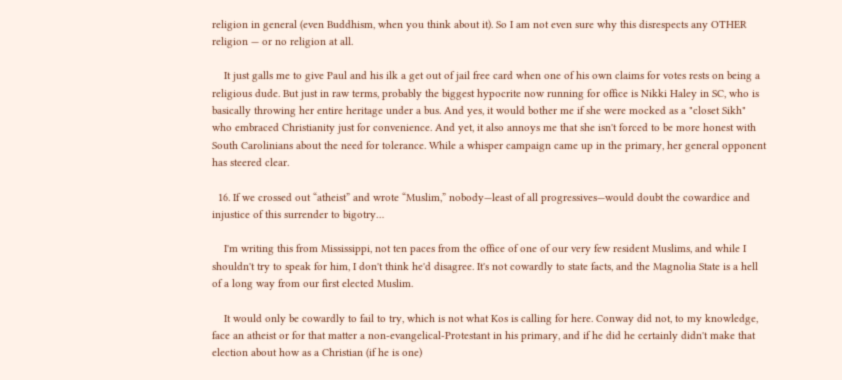religion in general (even Buddhism, when you think about it). So I am not even sure why this disrespects any OTHER religion — or no religion at all.

    It just galls me to give Paul and his ilk a get out of jail free card when one of his own claims for votes rests on being a religious dude. But just in raw terms, probably the biggest hypocrite now running for office is Nikki Haley in SC, who is basically throwing her entire heritage under a bus. And yes, it would bother me if she were mocked as a "closet Sikh" who embraced Christianity just for convenience. And yet, it also annoys me that she isn't forced to be more honest with South Carolinians about the need for tolerance. While a whisper campaign came up in the primary, her general opponent has steered clear.

  16. If we crossed out “atheist” and wrote “Muslim,” nobody—least of all progressives—would doubt the cowardice and injustice of this surrender to bigotry…

    I'm writing this from Mississippi, not ten paces from the office of one of our very few resident Muslims, and while I shouldn't try to speak for him, I don't think he'd disagree. It's not cowardly to state facts, and the Magnolia State is a hell of a long way from our first elected Muslim.

    It would only be cowardly to fail to try, which is not what Kos is calling for here. Conway did not, to my knowledge, face an atheist or for that matter a non-evangelical-Protestant in his primary, and if he did he certainly didn't make that election about how as a Christian (if he is one)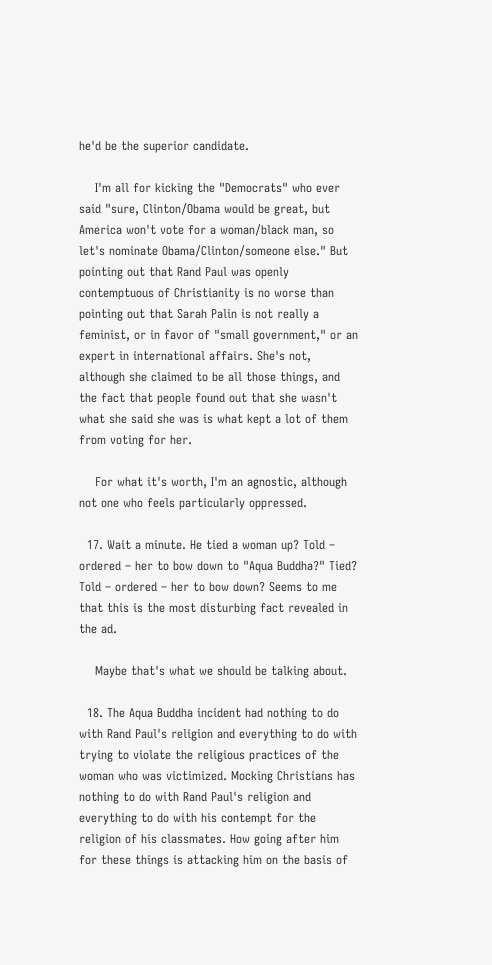he'd be the superior candidate.

    I'm all for kicking the "Democrats" who ever said "sure, Clinton/Obama would be great, but America won't vote for a woman/black man, so let's nominate Obama/Clinton/someone else." But pointing out that Rand Paul was openly contemptuous of Christianity is no worse than pointing out that Sarah Palin is not really a feminist, or in favor of "small government," or an expert in international affairs. She's not, although she claimed to be all those things, and the fact that people found out that she wasn't what she said she was is what kept a lot of them from voting for her.

    For what it's worth, I'm an agnostic, although not one who feels particularly oppressed.

  17. Wait a minute. He tied a woman up? Told – ordered – her to bow down to "Aqua Buddha?" Tied? Told – ordered – her to bow down? Seems to me that this is the most disturbing fact revealed in the ad.

    Maybe that's what we should be talking about.

  18. The Aqua Buddha incident had nothing to do with Rand Paul's religion and everything to do with trying to violate the religious practices of the woman who was victimized. Mocking Christians has nothing to do with Rand Paul's religion and everything to do with his contempt for the religion of his classmates. How going after him for these things is attacking him on the basis of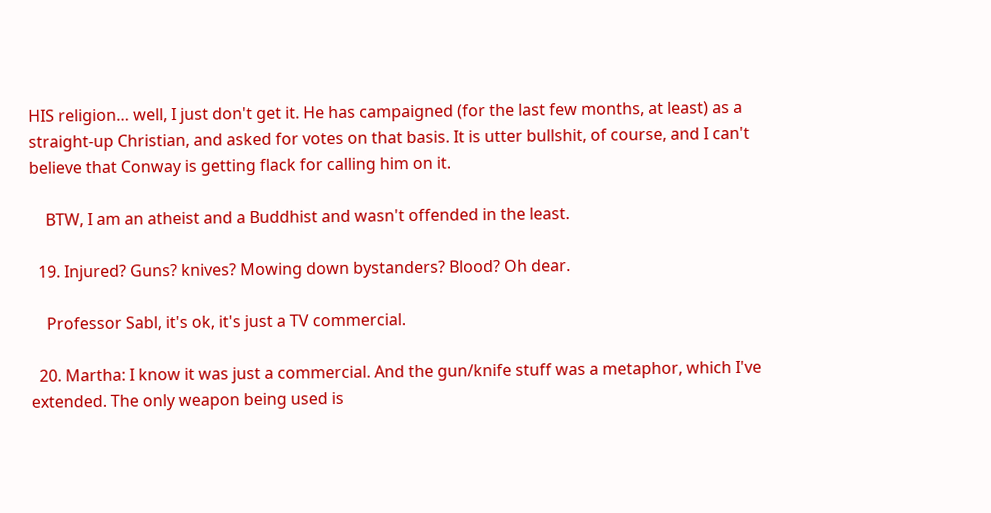HIS religion… well, I just don't get it. He has campaigned (for the last few months, at least) as a straight-up Christian, and asked for votes on that basis. It is utter bullshit, of course, and I can't believe that Conway is getting flack for calling him on it.

    BTW, I am an atheist and a Buddhist and wasn't offended in the least.

  19. Injured? Guns? knives? Mowing down bystanders? Blood? Oh dear.

    Professor Sabl, it's ok, it's just a TV commercial.

  20. Martha: I know it was just a commercial. And the gun/knife stuff was a metaphor, which I've extended. The only weapon being used is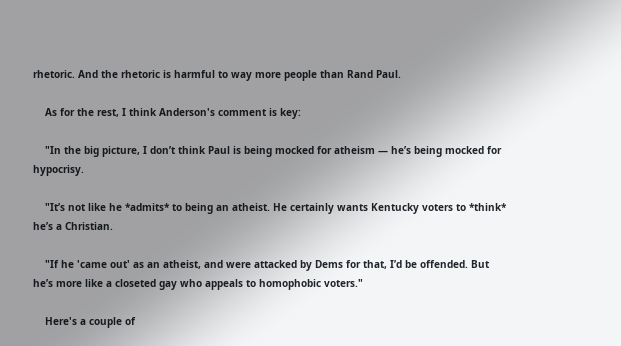rhetoric. And the rhetoric is harmful to way more people than Rand Paul.

    As for the rest, I think Anderson's comment is key:

    "In the big picture, I don’t think Paul is being mocked for atheism — he’s being mocked for hypocrisy.

    "It’s not like he *admits* to being an atheist. He certainly wants Kentucky voters to *think* he’s a Christian.

    "If he 'came out' as an atheist, and were attacked by Dems for that, I’d be offended. But he’s more like a closeted gay who appeals to homophobic voters."

    Here's a couple of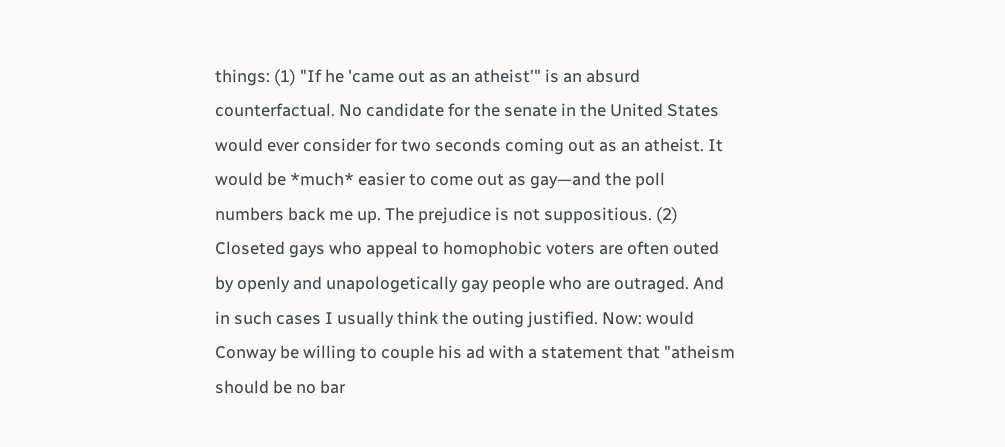things: (1) "If he 'came out as an atheist'" is an absurd counterfactual. No candidate for the senate in the United States would ever consider for two seconds coming out as an atheist. It would be *much* easier to come out as gay—and the poll numbers back me up. The prejudice is not suppositious. (2) Closeted gays who appeal to homophobic voters are often outed by openly and unapologetically gay people who are outraged. And in such cases I usually think the outing justified. Now: would Conway be willing to couple his ad with a statement that "atheism should be no bar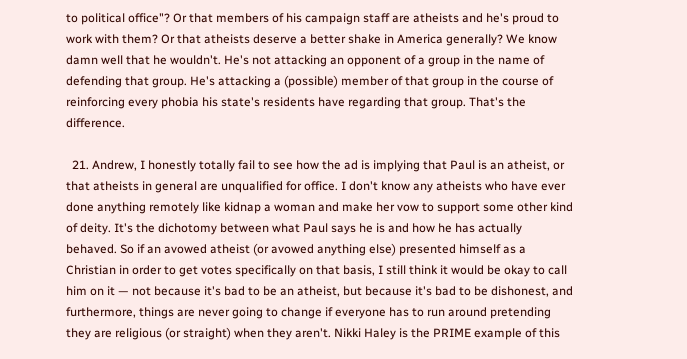to political office"? Or that members of his campaign staff are atheists and he's proud to work with them? Or that atheists deserve a better shake in America generally? We know damn well that he wouldn't. He's not attacking an opponent of a group in the name of defending that group. He's attacking a (possible) member of that group in the course of reinforcing every phobia his state's residents have regarding that group. That's the difference.

  21. Andrew, I honestly totally fail to see how the ad is implying that Paul is an atheist, or that atheists in general are unqualified for office. I don't know any atheists who have ever done anything remotely like kidnap a woman and make her vow to support some other kind of deity. It's the dichotomy between what Paul says he is and how he has actually behaved. So if an avowed atheist (or avowed anything else) presented himself as a Christian in order to get votes specifically on that basis, I still think it would be okay to call him on it — not because it's bad to be an atheist, but because it's bad to be dishonest, and furthermore, things are never going to change if everyone has to run around pretending they are religious (or straight) when they aren't. Nikki Haley is the PRIME example of this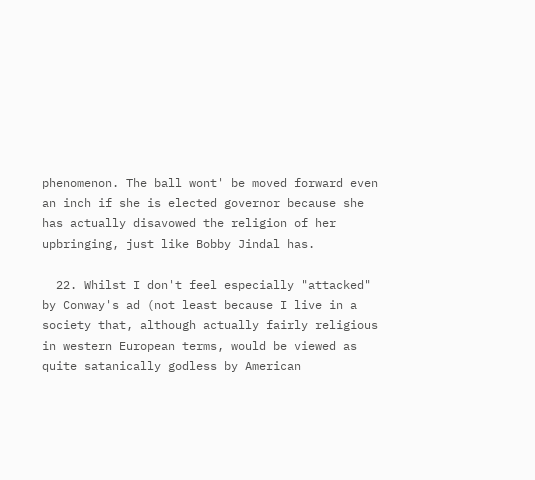phenomenon. The ball wont' be moved forward even an inch if she is elected governor because she has actually disavowed the religion of her upbringing, just like Bobby Jindal has.

  22. Whilst I don't feel especially "attacked" by Conway's ad (not least because I live in a society that, although actually fairly religious in western European terms, would be viewed as quite satanically godless by American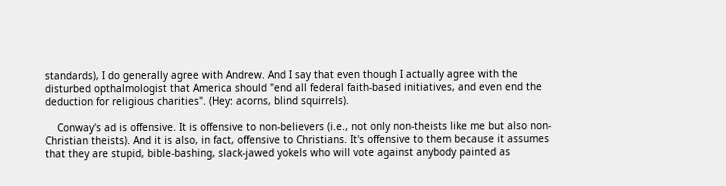standards), I do generally agree with Andrew. And I say that even though I actually agree with the disturbed opthalmologist that America should "end all federal faith-based initiatives, and even end the deduction for religious charities". (Hey: acorns, blind squirrels).

    Conway's ad is offensive. It is offensive to non-believers (i.e., not only non-theists like me but also non-Christian theists). And it is also, in fact, offensive to Christians. It's offensive to them because it assumes that they are stupid, bible-bashing, slack-jawed yokels who will vote against anybody painted as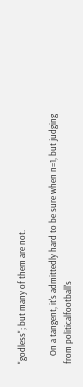"godless"; but many of them are not.

    On a tangent, it's admittedly hard to be sure when n=1, but judging from politicalfootball's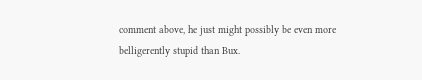comment above, he just might possibly be even more belligerently stupid than Bux.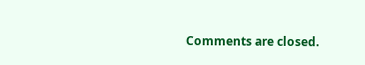Comments are closed.